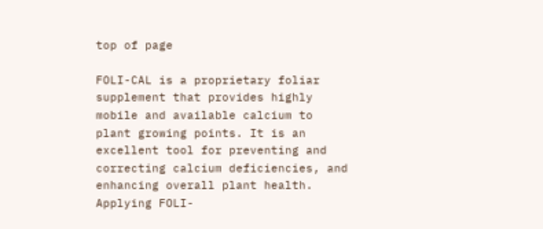top of page

FOLI-CAL is a proprietary foliar supplement that provides highly mobile and available calcium to plant growing points. It is an excellent tool for preventing and correcting calcium deficiencies, and enhancing overall plant health. Applying FOLI-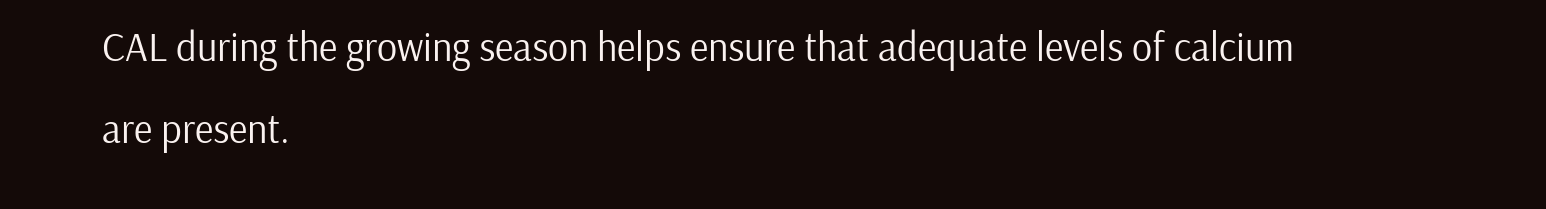CAL during the growing season helps ensure that adequate levels of calcium are present.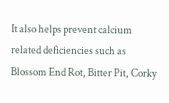It also helps prevent calcium related deficiencies such as Blossom End Rot, Bitter Pit, Corky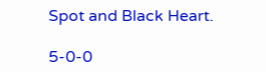Spot and Black Heart.

5-0-0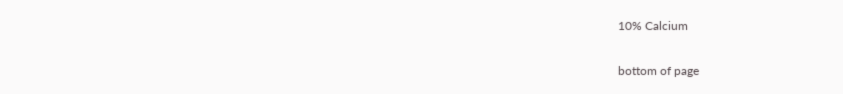10% Calcium

bottom of page